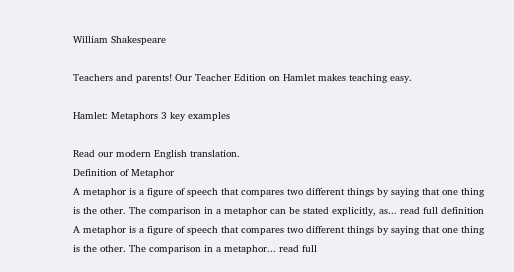William Shakespeare

Teachers and parents! Our Teacher Edition on Hamlet makes teaching easy.

Hamlet: Metaphors 3 key examples

Read our modern English translation.
Definition of Metaphor
A metaphor is a figure of speech that compares two different things by saying that one thing is the other. The comparison in a metaphor can be stated explicitly, as... read full definition
A metaphor is a figure of speech that compares two different things by saying that one thing is the other. The comparison in a metaphor... read full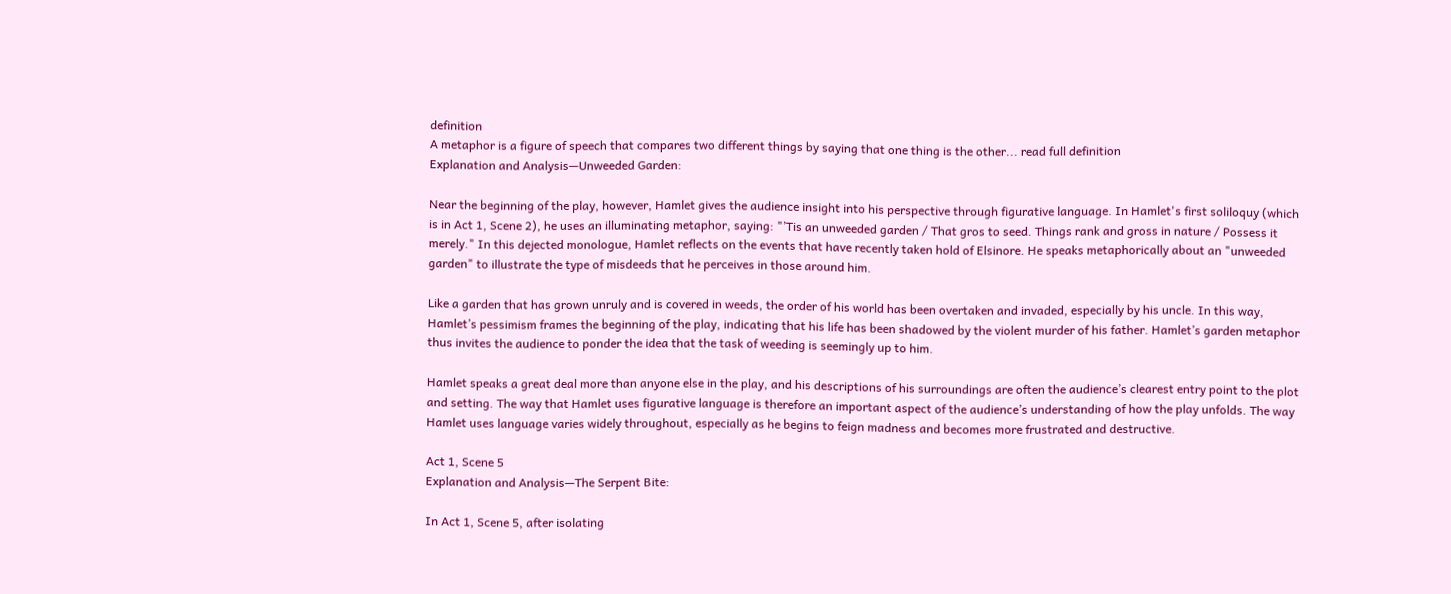definition
A metaphor is a figure of speech that compares two different things by saying that one thing is the other... read full definition
Explanation and Analysis—Unweeded Garden:

Near the beginning of the play, however, Hamlet gives the audience insight into his perspective through figurative language. In Hamlet's first soliloquy (which is in Act 1, Scene 2), he uses an illuminating metaphor, saying: "’Tis an unweeded garden / That gros to seed. Things rank and gross in nature / Possess it merely." In this dejected monologue, Hamlet reflects on the events that have recently taken hold of Elsinore. He speaks metaphorically about an "unweeded garden" to illustrate the type of misdeeds that he perceives in those around him.

Like a garden that has grown unruly and is covered in weeds, the order of his world has been overtaken and invaded, especially by his uncle. In this way, Hamlet’s pessimism frames the beginning of the play, indicating that his life has been shadowed by the violent murder of his father. Hamlet’s garden metaphor thus invites the audience to ponder the idea that the task of weeding is seemingly up to him.

Hamlet speaks a great deal more than anyone else in the play, and his descriptions of his surroundings are often the audience’s clearest entry point to the plot and setting. The way that Hamlet uses figurative language is therefore an important aspect of the audience’s understanding of how the play unfolds. The way Hamlet uses language varies widely throughout, especially as he begins to feign madness and becomes more frustrated and destructive.

Act 1, Scene 5
Explanation and Analysis—The Serpent Bite:

In Act 1, Scene 5, after isolating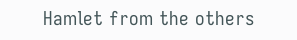Hamlet from the others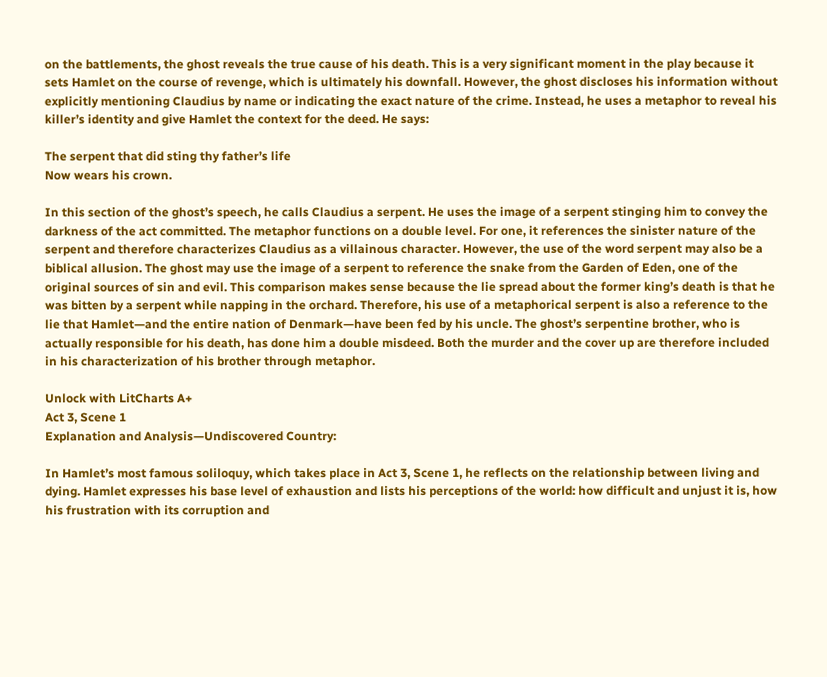on the battlements, the ghost reveals the true cause of his death. This is a very significant moment in the play because it sets Hamlet on the course of revenge, which is ultimately his downfall. However, the ghost discloses his information without explicitly mentioning Claudius by name or indicating the exact nature of the crime. Instead, he uses a metaphor to reveal his killer’s identity and give Hamlet the context for the deed. He says:

The serpent that did sting thy father’s life
Now wears his crown.

In this section of the ghost’s speech, he calls Claudius a serpent. He uses the image of a serpent stinging him to convey the darkness of the act committed. The metaphor functions on a double level. For one, it references the sinister nature of the serpent and therefore characterizes Claudius as a villainous character. However, the use of the word serpent may also be a biblical allusion. The ghost may use the image of a serpent to reference the snake from the Garden of Eden, one of the original sources of sin and evil. This comparison makes sense because the lie spread about the former king’s death is that he was bitten by a serpent while napping in the orchard. Therefore, his use of a metaphorical serpent is also a reference to the lie that Hamlet—and the entire nation of Denmark—have been fed by his uncle. The ghost’s serpentine brother, who is actually responsible for his death, has done him a double misdeed. Both the murder and the cover up are therefore included in his characterization of his brother through metaphor.

Unlock with LitCharts A+
Act 3, Scene 1
Explanation and Analysis—Undiscovered Country:

In Hamlet’s most famous soliloquy, which takes place in Act 3, Scene 1, he reflects on the relationship between living and dying. Hamlet expresses his base level of exhaustion and lists his perceptions of the world: how difficult and unjust it is, how his frustration with its corruption and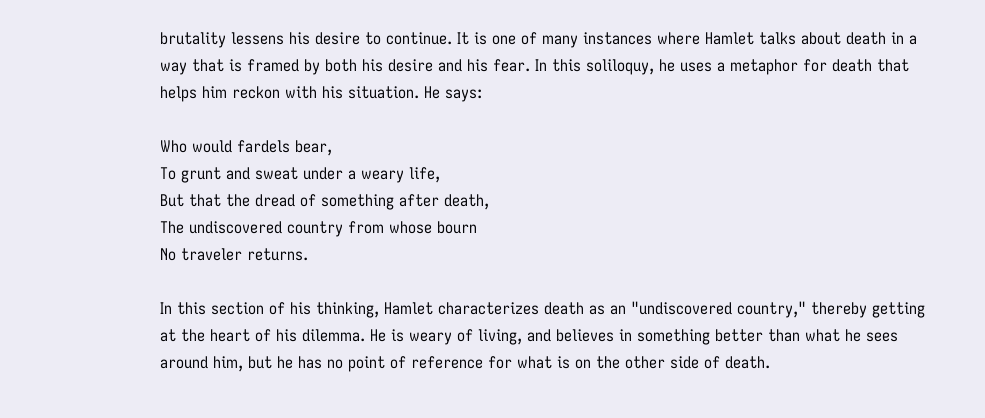brutality lessens his desire to continue. It is one of many instances where Hamlet talks about death in a way that is framed by both his desire and his fear. In this soliloquy, he uses a metaphor for death that helps him reckon with his situation. He says:

Who would fardels bear,
To grunt and sweat under a weary life,
But that the dread of something after death,
The undiscovered country from whose bourn
No traveler returns.

In this section of his thinking, Hamlet characterizes death as an "undiscovered country," thereby getting at the heart of his dilemma. He is weary of living, and believes in something better than what he sees around him, but he has no point of reference for what is on the other side of death.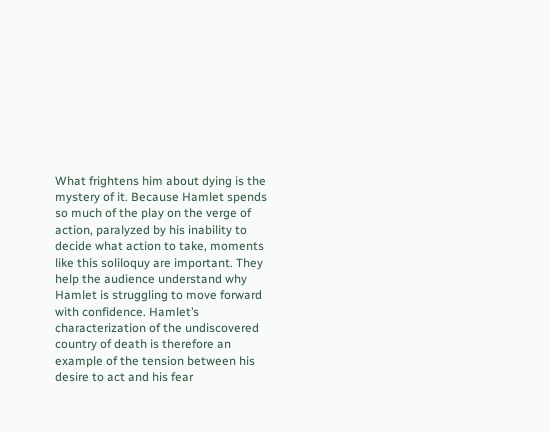What frightens him about dying is the mystery of it. Because Hamlet spends so much of the play on the verge of action, paralyzed by his inability to decide what action to take, moments like this soliloquy are important. They help the audience understand why Hamlet is struggling to move forward with confidence. Hamlet’s characterization of the undiscovered country of death is therefore an example of the tension between his desire to act and his fear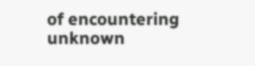of encountering unknown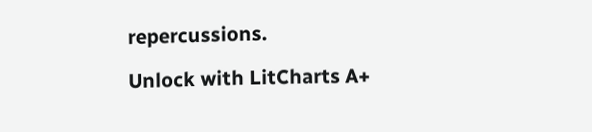repercussions.

Unlock with LitCharts A+